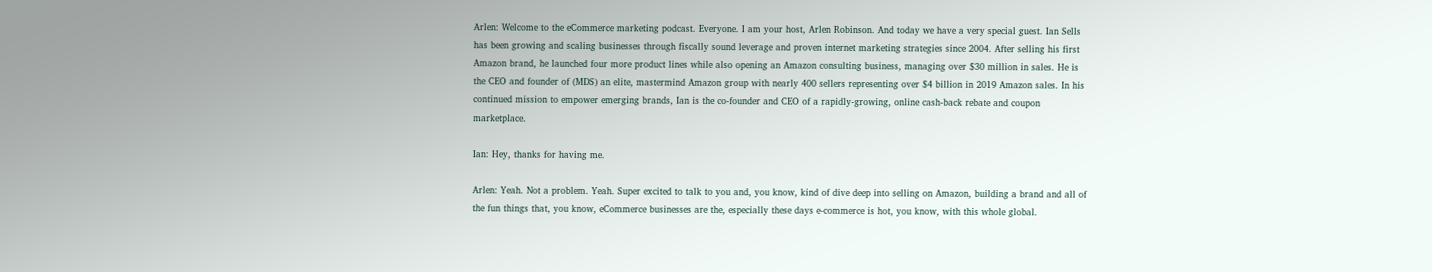Arlen: Welcome to the eCommerce marketing podcast. Everyone. I am your host, Arlen Robinson. And today we have a very special guest. Ian Sells has been growing and scaling businesses through fiscally sound leverage and proven internet marketing strategies since 2004. After selling his first Amazon brand, he launched four more product lines while also opening an Amazon consulting business, managing over $30 million in sales. He is the CEO and founder of (MDS) an elite, mastermind Amazon group with nearly 400 sellers representing over $4 billion in 2019 Amazon sales. In his continued mission to empower emerging brands, Ian is the co-founder and CEO of a rapidly-growing, online cash-back rebate and coupon marketplace.

Ian: Hey, thanks for having me.

Arlen: Yeah. Not a problem. Yeah. Super excited to talk to you and, you know, kind of dive deep into selling on Amazon, building a brand and all of the fun things that, you know, eCommerce businesses are the, especially these days e-commerce is hot, you know, with this whole global.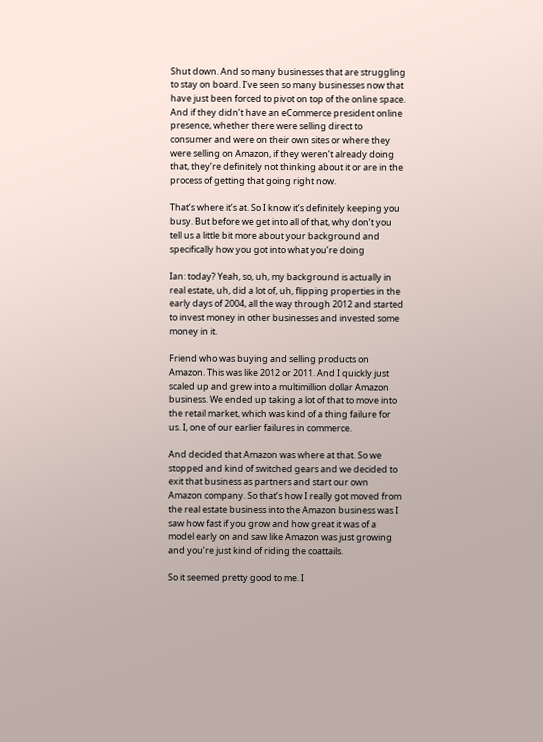Shut down. And so many businesses that are struggling to stay on board. I’ve seen so many businesses now that have just been forced to pivot on top of the online space. And if they didn’t have an eCommerce president online presence, whether there were selling direct to consumer and were on their own sites or where they were selling on Amazon, if they weren’t already doing that, they’re definitely not thinking about it or are in the process of getting that going right now.

That’s where it’s at. So I know it’s definitely keeping you busy. But before we get into all of that, why don’t you tell us a little bit more about your background and specifically how you got into what you’re doing

Ian: today? Yeah, so, uh, my background is actually in real estate, uh, did a lot of, uh, flipping properties in the early days of 2004, all the way through 2012 and started to invest money in other businesses and invested some money in it.

Friend who was buying and selling products on Amazon. This was like 2012 or 2011. And I quickly just scaled up and grew into a multimillion dollar Amazon business. We ended up taking a lot of that to move into the retail market, which was kind of a thing failure for us. I, one of our earlier failures in commerce.

And decided that Amazon was where at that. So we stopped and kind of switched gears and we decided to exit that business as partners and start our own Amazon company. So that’s how I really got moved from the real estate business into the Amazon business was I saw how fast if you grow and how great it was of a model early on and saw like Amazon was just growing and you’re just kind of riding the coattails.

So it seemed pretty good to me. I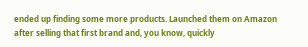ended up finding some more products. Launched them on Amazon after selling that first brand and, you know, quickly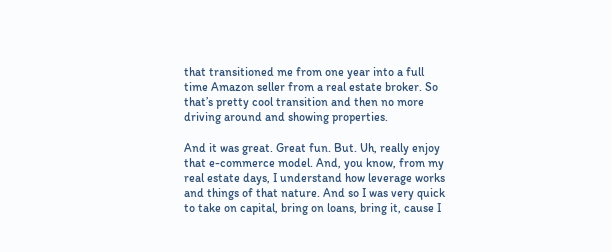that transitioned me from one year into a full time Amazon seller from a real estate broker. So that’s pretty cool transition and then no more driving around and showing properties.

And it was great. Great fun. But. Uh, really enjoy that e-commerce model. And, you know, from my real estate days, I understand how leverage works and things of that nature. And so I was very quick to take on capital, bring on loans, bring it, cause I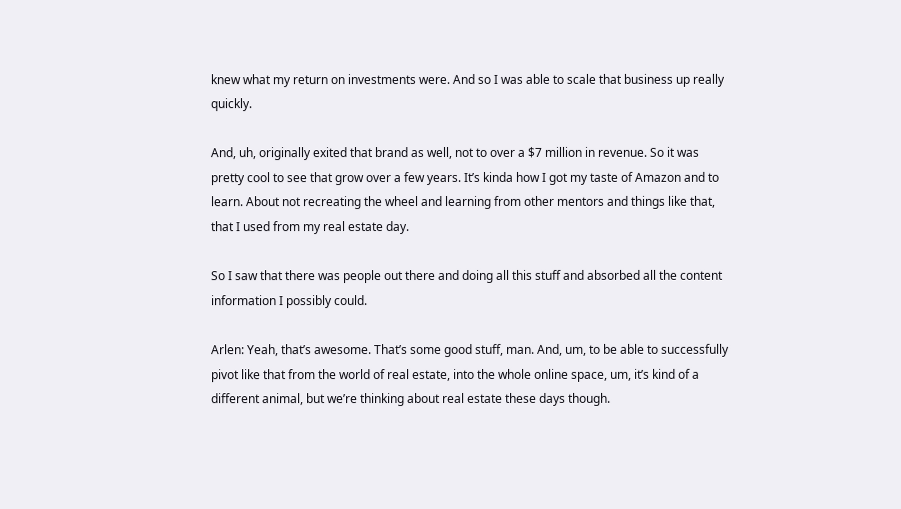knew what my return on investments were. And so I was able to scale that business up really quickly.

And, uh, originally exited that brand as well, not to over a $7 million in revenue. So it was pretty cool to see that grow over a few years. It’s kinda how I got my taste of Amazon and to learn. About not recreating the wheel and learning from other mentors and things like that, that I used from my real estate day.

So I saw that there was people out there and doing all this stuff and absorbed all the content information I possibly could.

Arlen: Yeah, that’s awesome. That’s some good stuff, man. And, um, to be able to successfully pivot like that from the world of real estate, into the whole online space, um, it’s kind of a different animal, but we’re thinking about real estate these days though.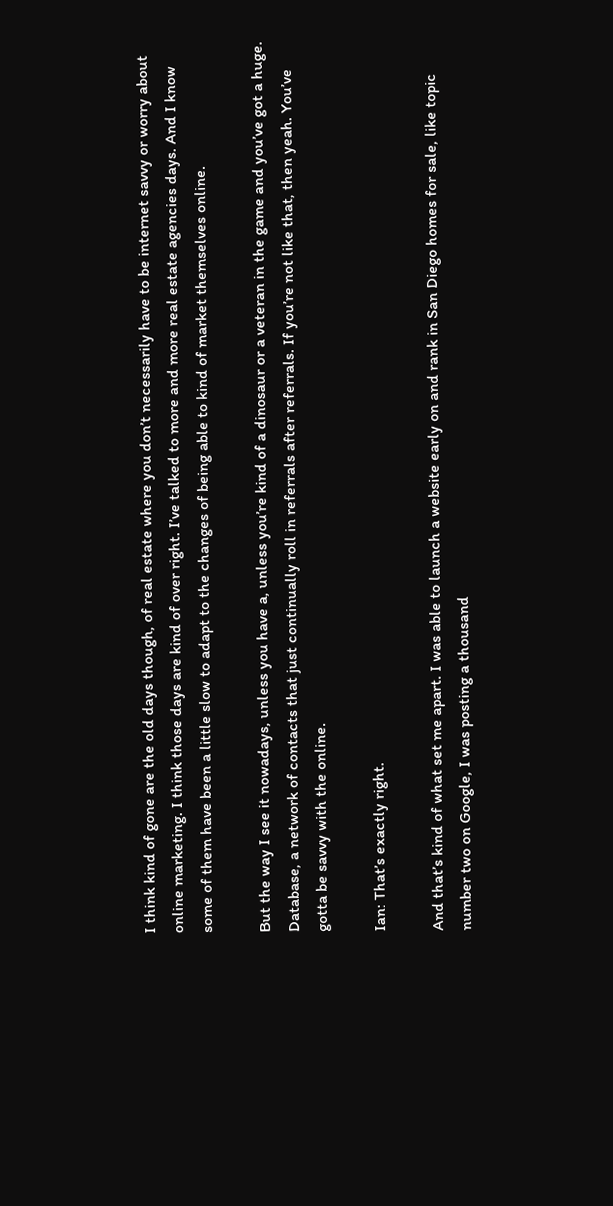I think kind of gone are the old days though, of real estate where you don’t necessarily have to be internet savvy or worry about online marketing. I think those days are kind of over right. I’ve talked to more and more real estate agencies days. And I know some of them have been a little slow to adapt to the changes of being able to kind of market themselves online.

But the way I see it nowadays, unless you have a, unless you’re kind of a dinosaur or a veteran in the game and you’ve got a huge. Database, a network of contacts that just continually roll in referrals after referrals. If you’re not like that, then yeah. You’ve gotta be savvy with the online.

Ian: That’s exactly right.

And that’s kind of what set me apart. I was able to launch a website early on and rank in San Diego homes for sale, like topic number two on Google, I was posting a thousand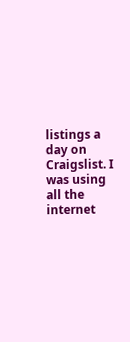listings a day on Craigslist. I was using all the internet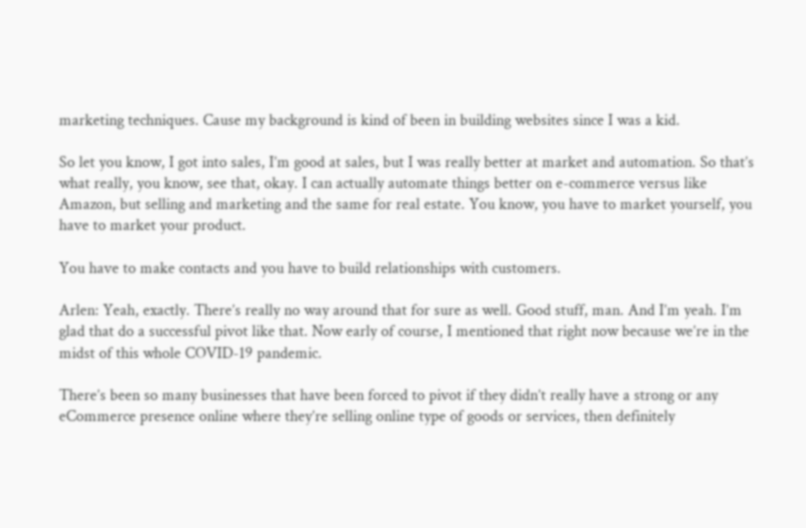marketing techniques. Cause my background is kind of been in building websites since I was a kid.

So let you know, I got into sales, I’m good at sales, but I was really better at market and automation. So that’s what really, you know, see that, okay. I can actually automate things better on e-commerce versus like Amazon, but selling and marketing and the same for real estate. You know, you have to market yourself, you have to market your product.

You have to make contacts and you have to build relationships with customers.

Arlen: Yeah, exactly. There’s really no way around that for sure as well. Good stuff, man. And I’m yeah. I’m glad that do a successful pivot like that. Now early of course, I mentioned that right now because we’re in the midst of this whole COVID-19 pandemic.

There’s been so many businesses that have been forced to pivot if they didn’t really have a strong or any eCommerce presence online where they’re selling online type of goods or services, then definitely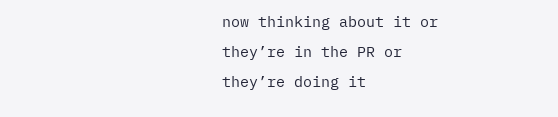now thinking about it or they’re in the PR or they’re doing it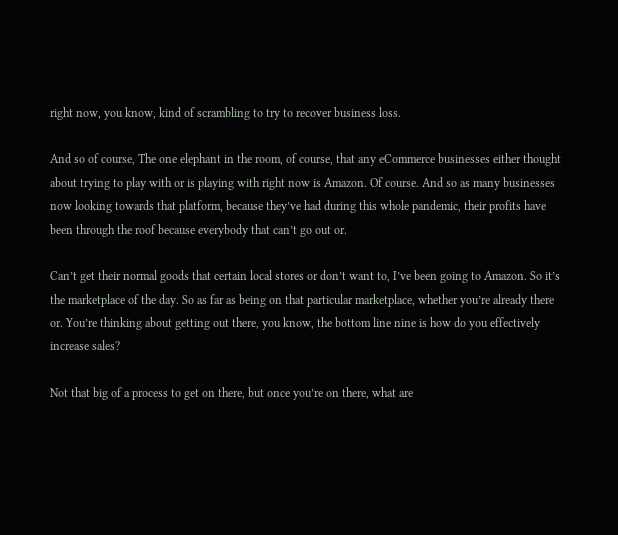right now, you know, kind of scrambling to try to recover business loss.

And so of course, The one elephant in the room, of course, that any eCommerce businesses either thought about trying to play with or is playing with right now is Amazon. Of course. And so as many businesses now looking towards that platform, because they’ve had during this whole pandemic, their profits have been through the roof because everybody that can’t go out or.

Can’t get their normal goods that certain local stores or don’t want to, I’ve been going to Amazon. So it’s the marketplace of the day. So as far as being on that particular marketplace, whether you’re already there or. You’re thinking about getting out there, you know, the bottom line nine is how do you effectively increase sales?

Not that big of a process to get on there, but once you’re on there, what are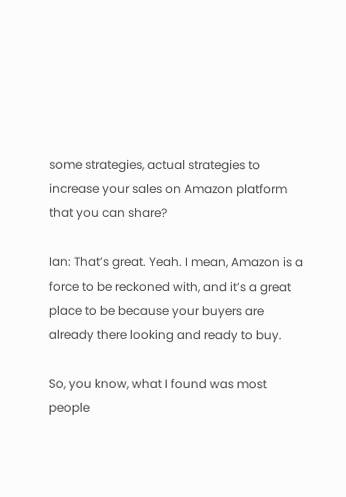some strategies, actual strategies to increase your sales on Amazon platform that you can share?

Ian: That’s great. Yeah. I mean, Amazon is a force to be reckoned with, and it’s a great place to be because your buyers are already there looking and ready to buy.

So, you know, what I found was most people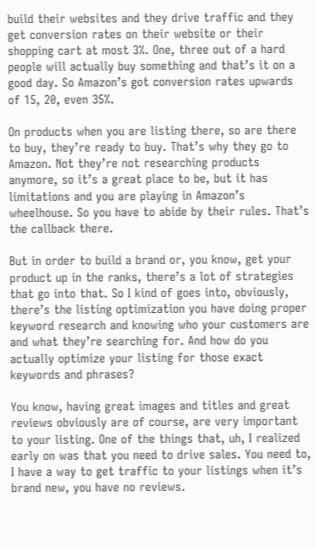build their websites and they drive traffic and they get conversion rates on their website or their shopping cart at most 3%. One, three out of a hard people will actually buy something and that’s it on a good day. So Amazon’s got conversion rates upwards of 15, 20, even 35%.

On products when you are listing there, so are there to buy, they’re ready to buy. That’s why they go to Amazon. Not they’re not researching products anymore, so it’s a great place to be, but it has limitations and you are playing in Amazon’s wheelhouse. So you have to abide by their rules. That’s the callback there.

But in order to build a brand or, you know, get your product up in the ranks, there’s a lot of strategies that go into that. So I kind of goes into, obviously, there’s the listing optimization you have doing proper keyword research and knowing who your customers are and what they’re searching for. And how do you actually optimize your listing for those exact keywords and phrases?

You know, having great images and titles and great reviews obviously are of course, are very important to your listing. One of the things that, uh, I realized early on was that you need to drive sales. You need to, I have a way to get traffic to your listings when it’s brand new, you have no reviews.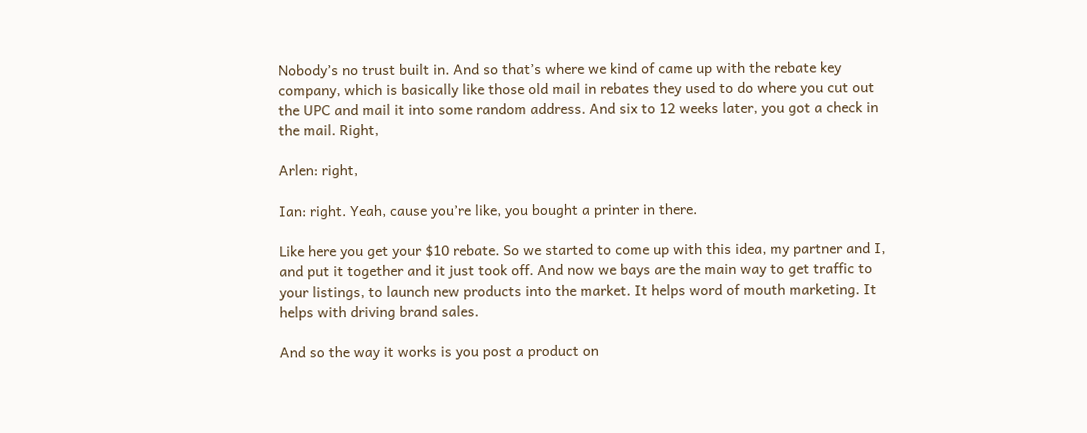Nobody’s no trust built in. And so that’s where we kind of came up with the rebate key company, which is basically like those old mail in rebates they used to do where you cut out the UPC and mail it into some random address. And six to 12 weeks later, you got a check in the mail. Right,

Arlen: right,

Ian: right. Yeah, cause you’re like, you bought a printer in there.

Like here you get your $10 rebate. So we started to come up with this idea, my partner and I, and put it together and it just took off. And now we bays are the main way to get traffic to your listings, to launch new products into the market. It helps word of mouth marketing. It helps with driving brand sales.

And so the way it works is you post a product on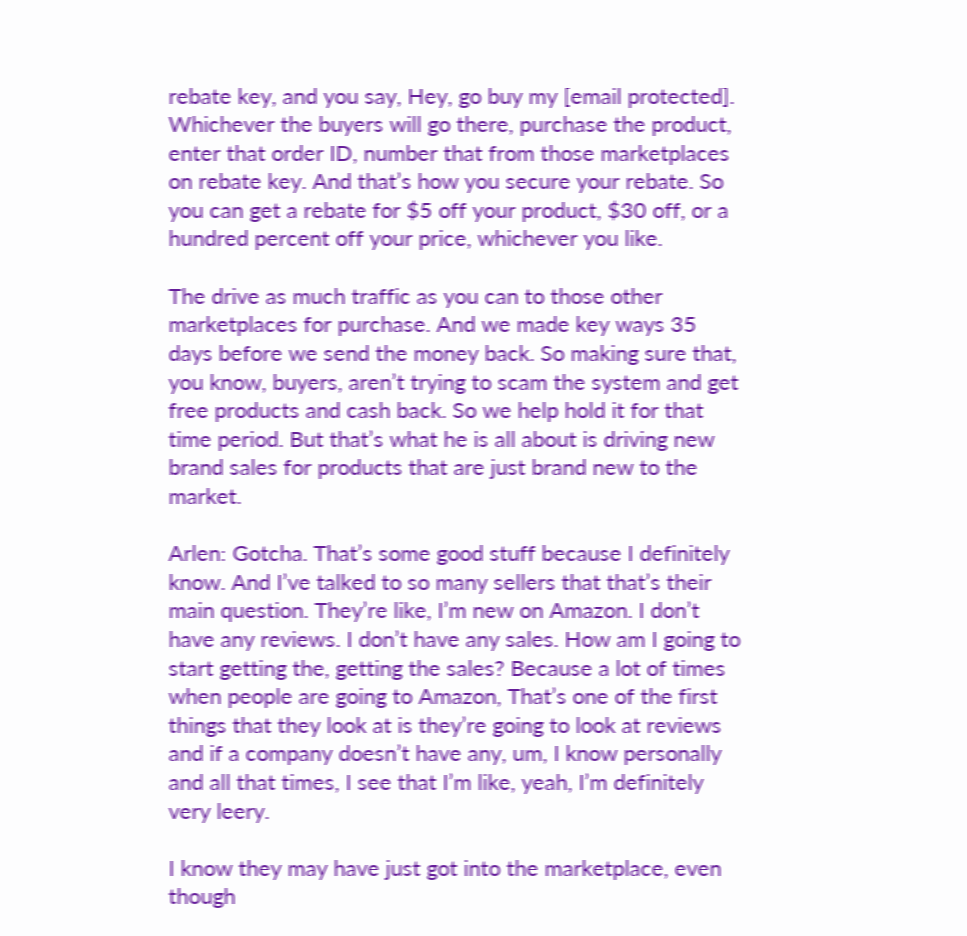rebate key, and you say, Hey, go buy my [email protected]. Whichever the buyers will go there, purchase the product, enter that order ID, number that from those marketplaces on rebate key. And that’s how you secure your rebate. So you can get a rebate for $5 off your product, $30 off, or a hundred percent off your price, whichever you like.

The drive as much traffic as you can to those other marketplaces for purchase. And we made key ways 35 days before we send the money back. So making sure that, you know, buyers, aren’t trying to scam the system and get free products and cash back. So we help hold it for that time period. But that’s what he is all about is driving new brand sales for products that are just brand new to the market.

Arlen: Gotcha. That’s some good stuff because I definitely know. And I’ve talked to so many sellers that that’s their main question. They’re like, I’m new on Amazon. I don’t have any reviews. I don’t have any sales. How am I going to start getting the, getting the sales? Because a lot of times when people are going to Amazon, That’s one of the first things that they look at is they’re going to look at reviews and if a company doesn’t have any, um, I know personally and all that times, I see that I’m like, yeah, I’m definitely very leery.

I know they may have just got into the marketplace, even though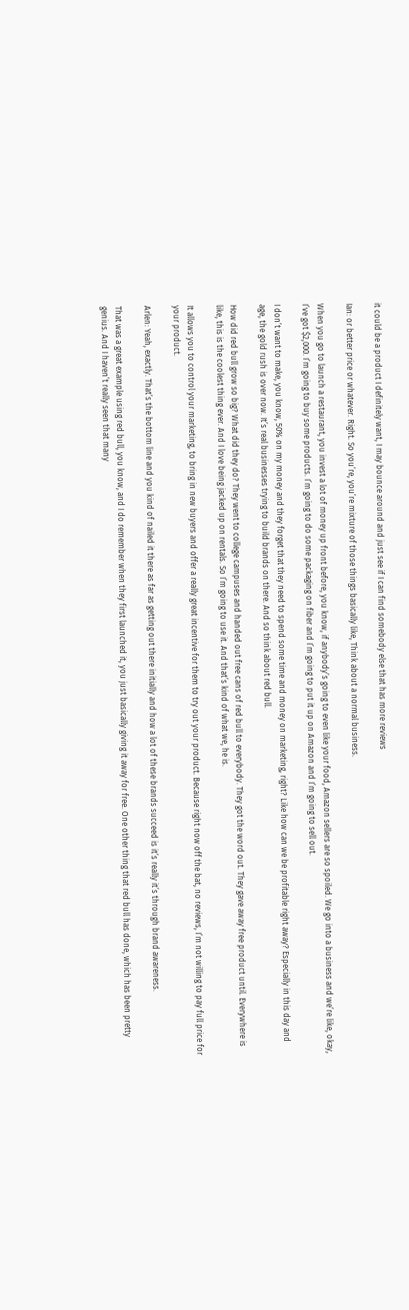it could be a product I definitely want, I may bounce around and just see if I can find somebody else that has more reviews

Ian: or better price or whatever. Right. So you’re, you’re mixture of those things basically like, Think about a normal business.

When you go to launch a restaurant, you invest a lot of money up front before, you know, if anybody’s going to even like your food, Amazon sellers are so spoiled. We go into a business and we’re like, okay, I’ve got $2,000. I’m going to buy some products. I’m going to do some packaging on fiber and I’m going to put it up on Amazon and I’m going to sell out.

I don’t want to make, you know, 50% on my money and they forget that they need to spend some time and money on marketing, right? Like how can we be profitable right away? Especially in this day and age, the gold rush is over now. It’s real businesses trying to build brands on there. And so think about red bull.

How did red bull grow so big? What did they do? They went to college campuses and handed out free cans of red bull to everybody. They got the word out. They gave away free product until. Everywhere is like, this is the coolest thing ever. And I love being jacked up on rentals. So I’m going to use it. And that’s kind of what we, he is.

It allows you to control your marketing, to bring in new buyers and offer a really great incentive for them to try out your product. Because right now off the bat, no reviews, I’m not willing to pay full price for your product.

Arlen: Yeah, exactly. That’s the bottom line and you kind of nailed it there as far as getting out there initially and how a lot of these brands succeed is it’s really it’s through brand awareness.

That was a great example using red bull, you know, and I do remember when they first launched it, you just basically giving it away for free. One other thing that red bull has done, which has been pretty genius. And I haven’t really seen that many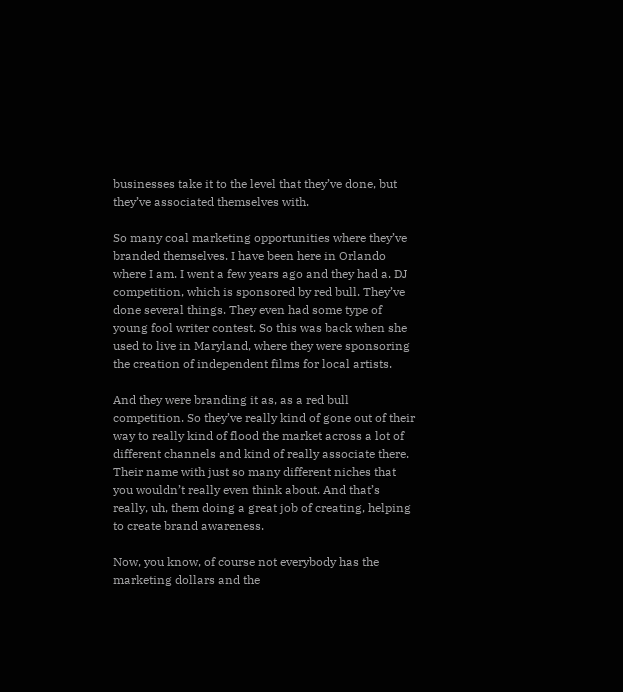businesses take it to the level that they’ve done, but they’ve associated themselves with.

So many coal marketing opportunities where they’ve branded themselves. I have been here in Orlando where I am. I went a few years ago and they had a. DJ competition, which is sponsored by red bull. They’ve done several things. They even had some type of young fool writer contest. So this was back when she used to live in Maryland, where they were sponsoring the creation of independent films for local artists.

And they were branding it as, as a red bull competition. So they’ve really kind of gone out of their way to really kind of flood the market across a lot of different channels and kind of really associate there. Their name with just so many different niches that you wouldn’t really even think about. And that’s really, uh, them doing a great job of creating, helping to create brand awareness.

Now, you know, of course not everybody has the marketing dollars and the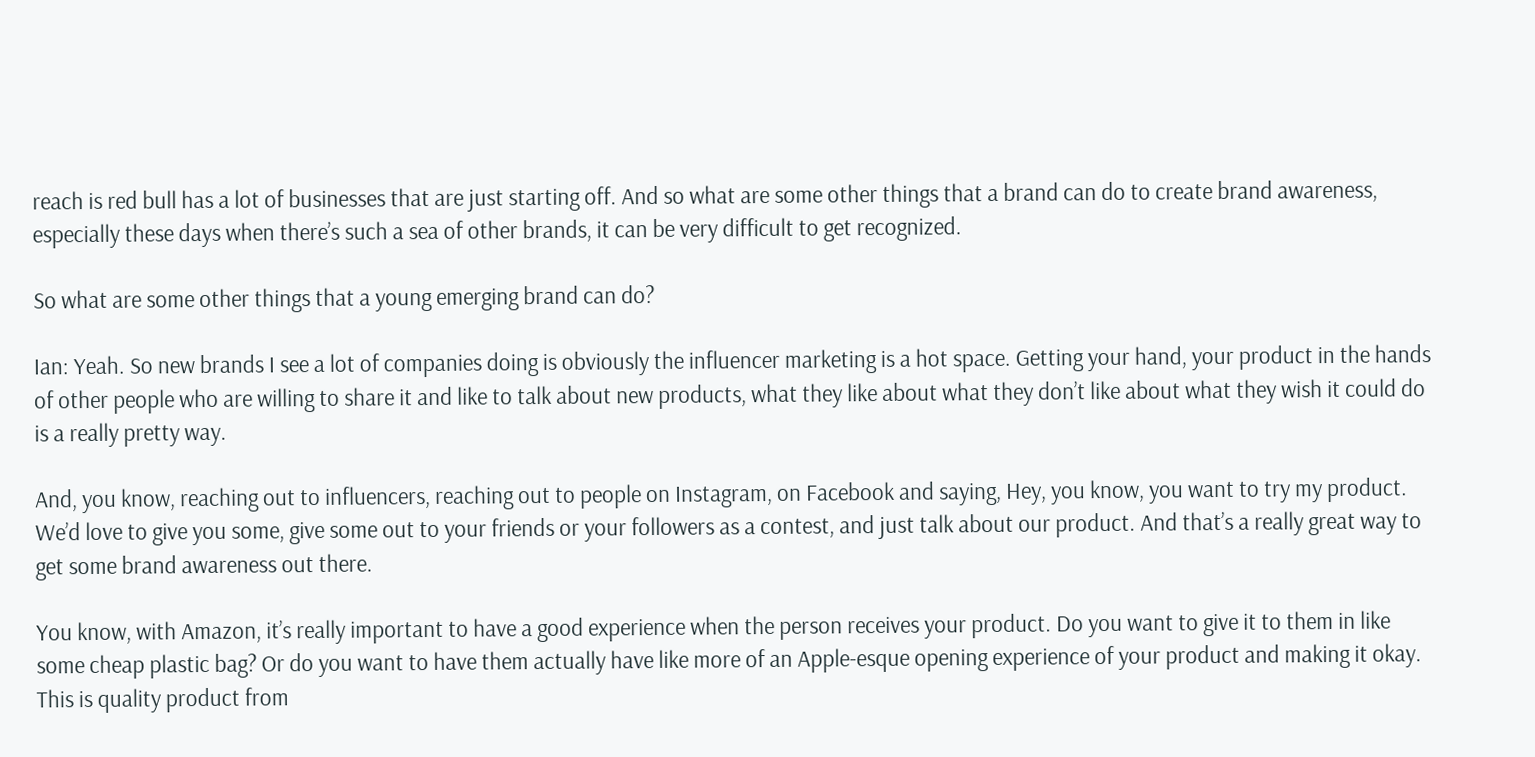reach is red bull has a lot of businesses that are just starting off. And so what are some other things that a brand can do to create brand awareness, especially these days when there’s such a sea of other brands, it can be very difficult to get recognized.

So what are some other things that a young emerging brand can do?

Ian: Yeah. So new brands I see a lot of companies doing is obviously the influencer marketing is a hot space. Getting your hand, your product in the hands of other people who are willing to share it and like to talk about new products, what they like about what they don’t like about what they wish it could do is a really pretty way.

And, you know, reaching out to influencers, reaching out to people on Instagram, on Facebook and saying, Hey, you know, you want to try my product. We’d love to give you some, give some out to your friends or your followers as a contest, and just talk about our product. And that’s a really great way to get some brand awareness out there.

You know, with Amazon, it’s really important to have a good experience when the person receives your product. Do you want to give it to them in like some cheap plastic bag? Or do you want to have them actually have like more of an Apple-esque opening experience of your product and making it okay. This is quality product from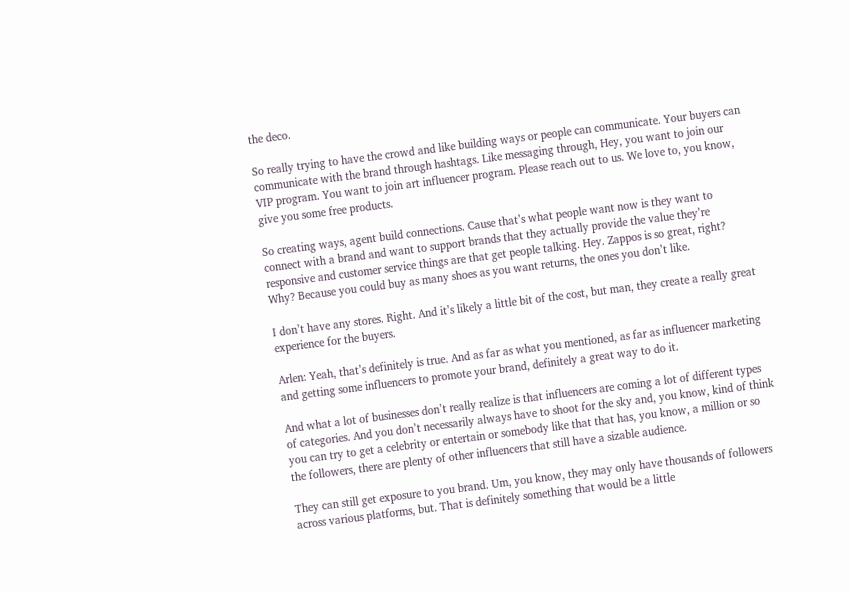the deco.

So really trying to have the crowd and like building ways or people can communicate. Your buyers can communicate with the brand through hashtags. Like messaging through, Hey, you want to join our VIP program. You want to join art influencer program. Please reach out to us. We love to, you know, give you some free products.

So creating ways, agent build connections. Cause that’s what people want now is they want to connect with a brand and want to support brands that they actually provide the value they’re responsive and customer service things are that get people talking. Hey. Zappos is so great, right? Why? Because you could buy as many shoes as you want returns, the ones you don’t like.

I don’t have any stores. Right. And it’s likely a little bit of the cost, but man, they create a really great experience for the buyers.

Arlen: Yeah, that’s definitely is true. And as far as what you mentioned, as far as influencer marketing and getting some influencers to promote your brand, definitely a great way to do it.

And what a lot of businesses don’t really realize is that influencers are coming a lot of different types of categories. And you don’t necessarily always have to shoot for the sky and, you know, kind of think you can try to get a celebrity or entertain or somebody like that that has, you know, a million or so the followers, there are plenty of other influencers that still have a sizable audience.

They can still get exposure to you brand. Um, you know, they may only have thousands of followers across various platforms, but. That is definitely something that would be a little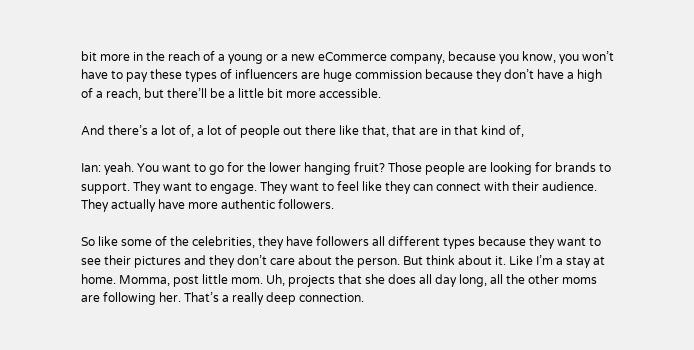bit more in the reach of a young or a new eCommerce company, because you know, you won’t have to pay these types of influencers are huge commission because they don’t have a high of a reach, but there’ll be a little bit more accessible.

And there’s a lot of, a lot of people out there like that, that are in that kind of,

Ian: yeah. You want to go for the lower hanging fruit? Those people are looking for brands to support. They want to engage. They want to feel like they can connect with their audience. They actually have more authentic followers.

So like some of the celebrities, they have followers all different types because they want to see their pictures and they don’t care about the person. But think about it. Like I’m a stay at home. Momma, post little mom. Uh, projects that she does all day long, all the other moms are following her. That’s a really deep connection.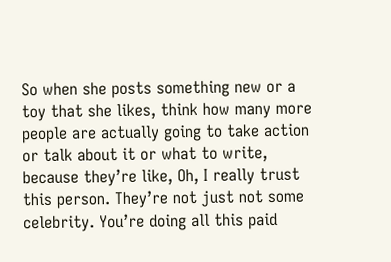So when she posts something new or a toy that she likes, think how many more people are actually going to take action or talk about it or what to write, because they’re like, Oh, I really trust this person. They’re not just not some celebrity. You’re doing all this paid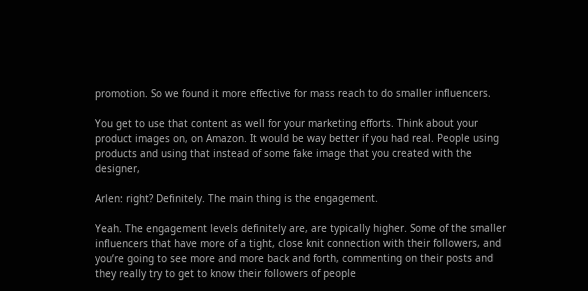promotion. So we found it more effective for mass reach to do smaller influencers.

You get to use that content as well for your marketing efforts. Think about your product images on, on Amazon. It would be way better if you had real. People using products and using that instead of some fake image that you created with the designer,

Arlen: right? Definitely. The main thing is the engagement.

Yeah. The engagement levels definitely are, are typically higher. Some of the smaller influencers that have more of a tight, close knit connection with their followers, and you’re going to see more and more back and forth, commenting on their posts and they really try to get to know their followers of people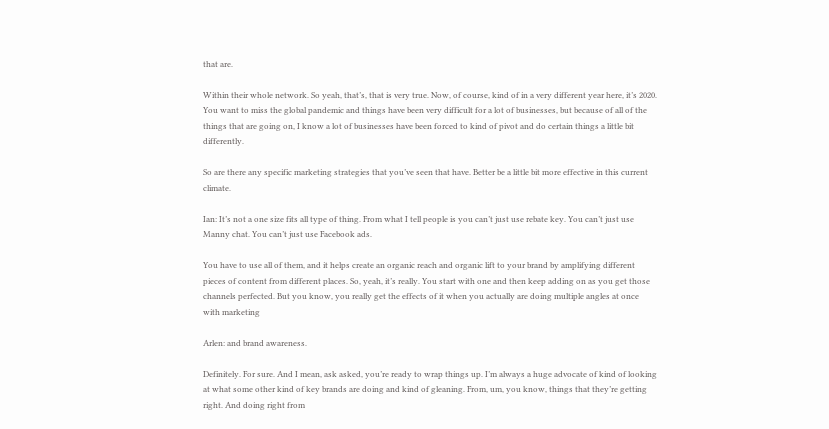that are.

Within their whole network. So yeah, that’s, that is very true. Now, of course, kind of in a very different year here, it’s 2020. You want to miss the global pandemic and things have been very difficult for a lot of businesses, but because of all of the things that are going on, I know a lot of businesses have been forced to kind of pivot and do certain things a little bit differently.

So are there any specific marketing strategies that you’ve seen that have. Better be a little bit more effective in this current climate.

Ian: It’s not a one size fits all type of thing. From what I tell people is you can’t just use rebate key. You can’t just use Manny chat. You can’t just use Facebook ads.

You have to use all of them, and it helps create an organic reach and organic lift to your brand by amplifying different pieces of content from different places. So, yeah, it’s really. You start with one and then keep adding on as you get those channels perfected. But you know, you really get the effects of it when you actually are doing multiple angles at once with marketing

Arlen: and brand awareness.

Definitely. For sure. And I mean, ask asked, you’re ready to wrap things up. I’m always a huge advocate of kind of looking at what some other kind of key brands are doing and kind of gleaning. From, um, you know, things that they’re getting right. And doing right from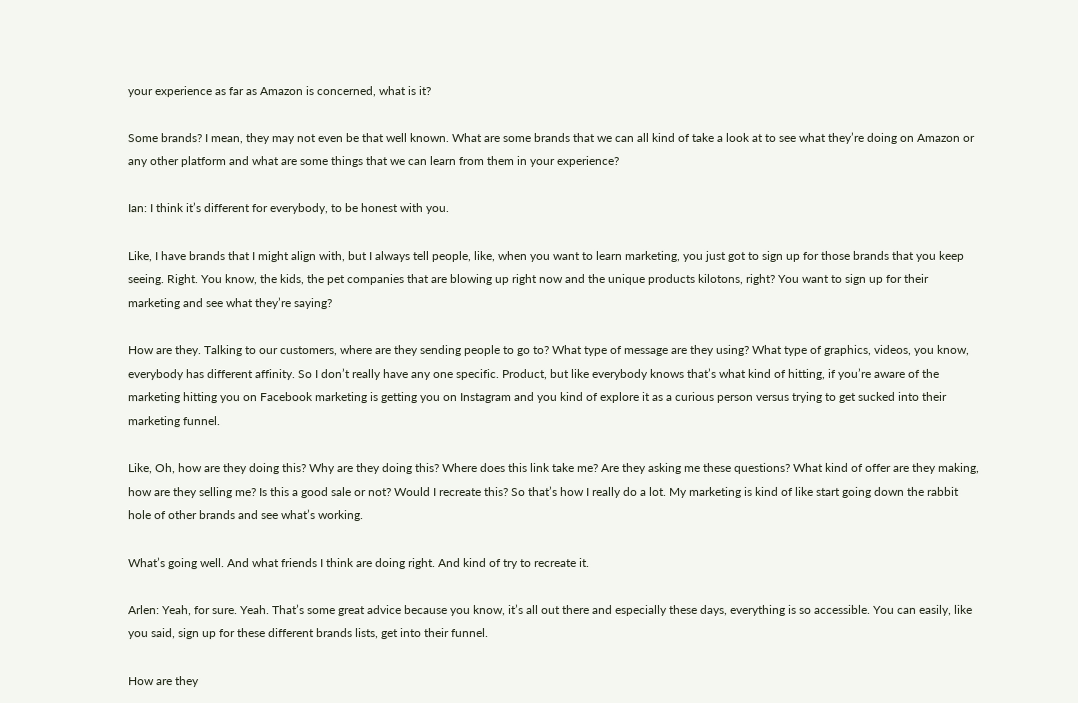your experience as far as Amazon is concerned, what is it?

Some brands? I mean, they may not even be that well known. What are some brands that we can all kind of take a look at to see what they’re doing on Amazon or any other platform and what are some things that we can learn from them in your experience?

Ian: I think it’s different for everybody, to be honest with you.

Like, I have brands that I might align with, but I always tell people, like, when you want to learn marketing, you just got to sign up for those brands that you keep seeing. Right. You know, the kids, the pet companies that are blowing up right now and the unique products kilotons, right? You want to sign up for their marketing and see what they’re saying?

How are they. Talking to our customers, where are they sending people to go to? What type of message are they using? What type of graphics, videos, you know, everybody has different affinity. So I don’t really have any one specific. Product, but like everybody knows that’s what kind of hitting, if you’re aware of the marketing hitting you on Facebook marketing is getting you on Instagram and you kind of explore it as a curious person versus trying to get sucked into their marketing funnel.

Like, Oh, how are they doing this? Why are they doing this? Where does this link take me? Are they asking me these questions? What kind of offer are they making, how are they selling me? Is this a good sale or not? Would I recreate this? So that’s how I really do a lot. My marketing is kind of like start going down the rabbit hole of other brands and see what’s working.

What’s going well. And what friends I think are doing right. And kind of try to recreate it.

Arlen: Yeah, for sure. Yeah. That’s some great advice because you know, it’s all out there and especially these days, everything is so accessible. You can easily, like you said, sign up for these different brands lists, get into their funnel.

How are they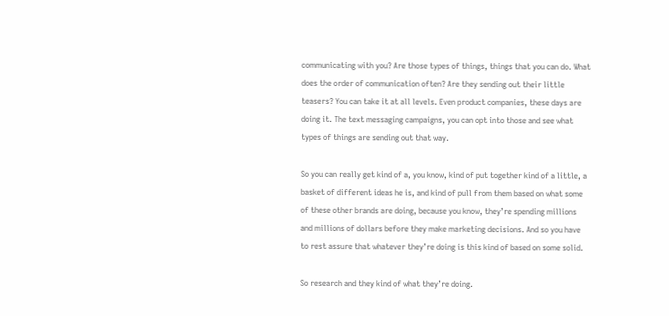communicating with you? Are those types of things, things that you can do. What does the order of communication often? Are they sending out their little teasers? You can take it at all levels. Even product companies, these days are doing it. The text messaging campaigns, you can opt into those and see what types of things are sending out that way.

So you can really get kind of a, you know, kind of put together kind of a little, a basket of different ideas he is, and kind of pull from them based on what some of these other brands are doing, because you know, they’re spending millions and millions of dollars before they make marketing decisions. And so you have to rest assure that whatever they’re doing is this kind of based on some solid.

So research and they kind of what they’re doing.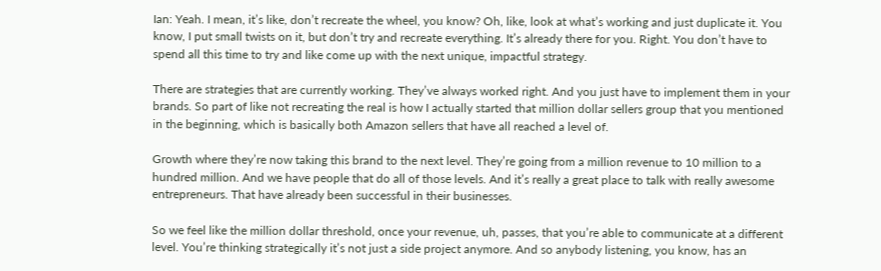Ian: Yeah. I mean, it’s like, don’t recreate the wheel, you know? Oh, like, look at what’s working and just duplicate it. You know, I put small twists on it, but don’t try and recreate everything. It’s already there for you. Right. You don’t have to spend all this time to try and like come up with the next unique, impactful strategy.

There are strategies that are currently working. They’ve always worked right. And you just have to implement them in your brands. So part of like not recreating the real is how I actually started that million dollar sellers group that you mentioned in the beginning, which is basically both Amazon sellers that have all reached a level of.

Growth where they’re now taking this brand to the next level. They’re going from a million revenue to 10 million to a hundred million. And we have people that do all of those levels. And it’s really a great place to talk with really awesome entrepreneurs. That have already been successful in their businesses.

So we feel like the million dollar threshold, once your revenue, uh, passes, that you’re able to communicate at a different level. You’re thinking strategically it’s not just a side project anymore. And so anybody listening, you know, has an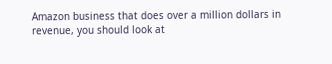Amazon business that does over a million dollars in revenue, you should look at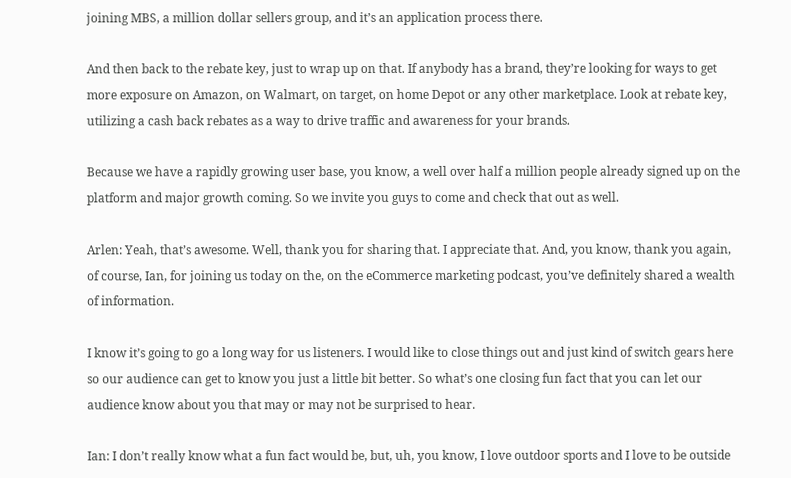joining MBS, a million dollar sellers group, and it’s an application process there.

And then back to the rebate key, just to wrap up on that. If anybody has a brand, they’re looking for ways to get more exposure on Amazon, on Walmart, on target, on home Depot or any other marketplace. Look at rebate key, utilizing a cash back rebates as a way to drive traffic and awareness for your brands.

Because we have a rapidly growing user base, you know, a well over half a million people already signed up on the platform and major growth coming. So we invite you guys to come and check that out as well.

Arlen: Yeah, that’s awesome. Well, thank you for sharing that. I appreciate that. And, you know, thank you again, of course, Ian, for joining us today on the, on the eCommerce marketing podcast, you’ve definitely shared a wealth of information.

I know it’s going to go a long way for us listeners. I would like to close things out and just kind of switch gears here so our audience can get to know you just a little bit better. So what’s one closing fun fact that you can let our audience know about you that may or may not be surprised to hear.

Ian: I don’t really know what a fun fact would be, but, uh, you know, I love outdoor sports and I love to be outside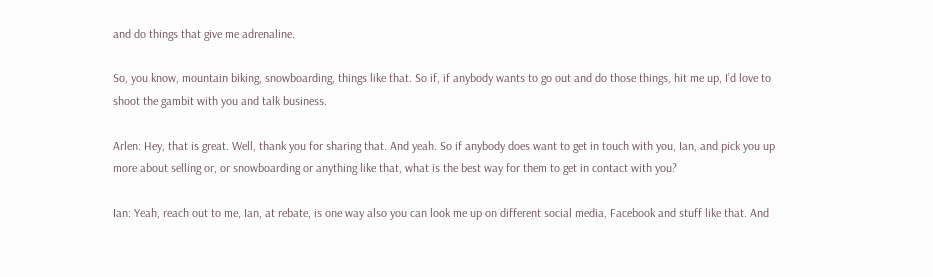and do things that give me adrenaline.

So, you know, mountain biking, snowboarding, things like that. So if, if anybody wants to go out and do those things, hit me up, I’d love to shoot the gambit with you and talk business.

Arlen: Hey, that is great. Well, thank you for sharing that. And yeah. So if anybody does want to get in touch with you, Ian, and pick you up more about selling or, or snowboarding or anything like that, what is the best way for them to get in contact with you?

Ian: Yeah, reach out to me, Ian, at rebate, is one way also you can look me up on different social media, Facebook and stuff like that. And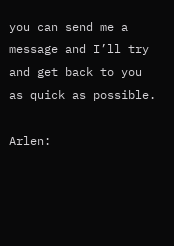you can send me a message and I’ll try and get back to you as quick as possible.

Arlen: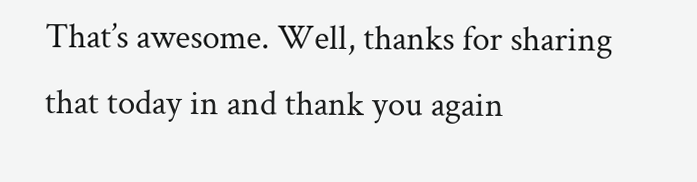That’s awesome. Well, thanks for sharing that today in and thank you again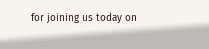for joining us today on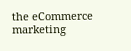the eCommerce marketing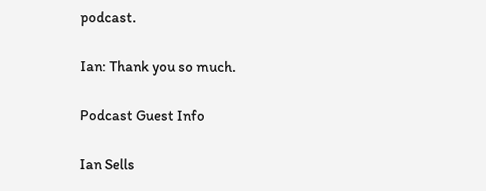podcast.

Ian: Thank you so much.

Podcast Guest Info

Ian Sells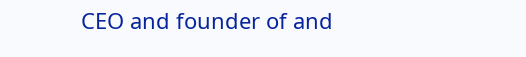CEO and founder of and